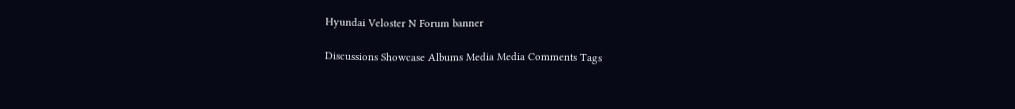Hyundai Veloster N Forum banner

Discussions Showcase Albums Media Media Comments Tags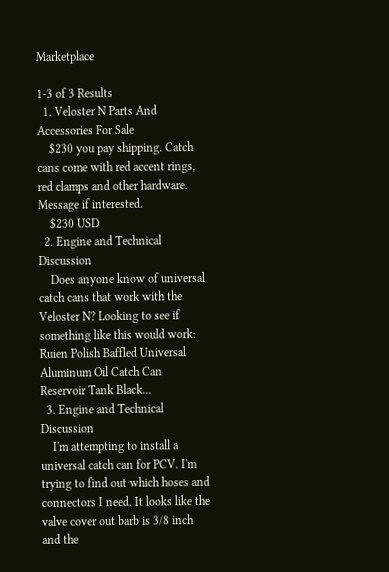Marketplace

1-3 of 3 Results
  1. Veloster N Parts And Accessories For Sale
    $230 you pay shipping. Catch cans come with red accent rings, red clamps and other hardware. Message if interested.
    $230 USD
  2. Engine and Technical Discussion
    Does anyone know of universal catch cans that work with the Veloster N? Looking to see if something like this would work: Ruien Polish Baffled Universal Aluminum Oil Catch Can Reservoir Tank Black...
  3. Engine and Technical Discussion
    I'm attempting to install a universal catch can for PCV. I'm trying to find out which hoses and connectors I need. It looks like the valve cover out barb is 3/8 inch and the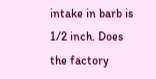intake in barb is 1/2 inch. Does the factory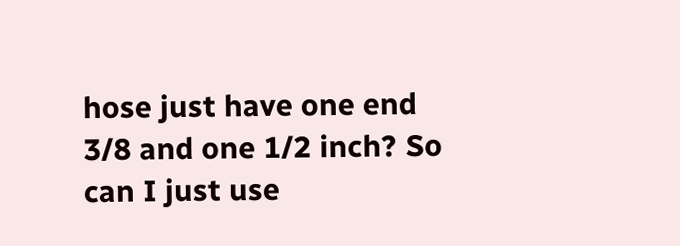hose just have one end 3/8 and one 1/2 inch? So can I just use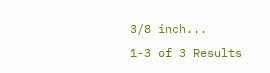3/8 inch...
1-3 of 3 Results